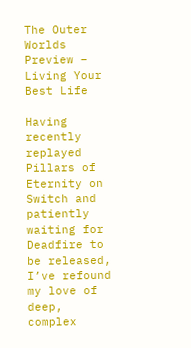The Outer Worlds Preview – Living Your Best Life

Having recently replayed Pillars of Eternity on Switch and patiently waiting for Deadfire to be released, I’ve refound my love of deep, complex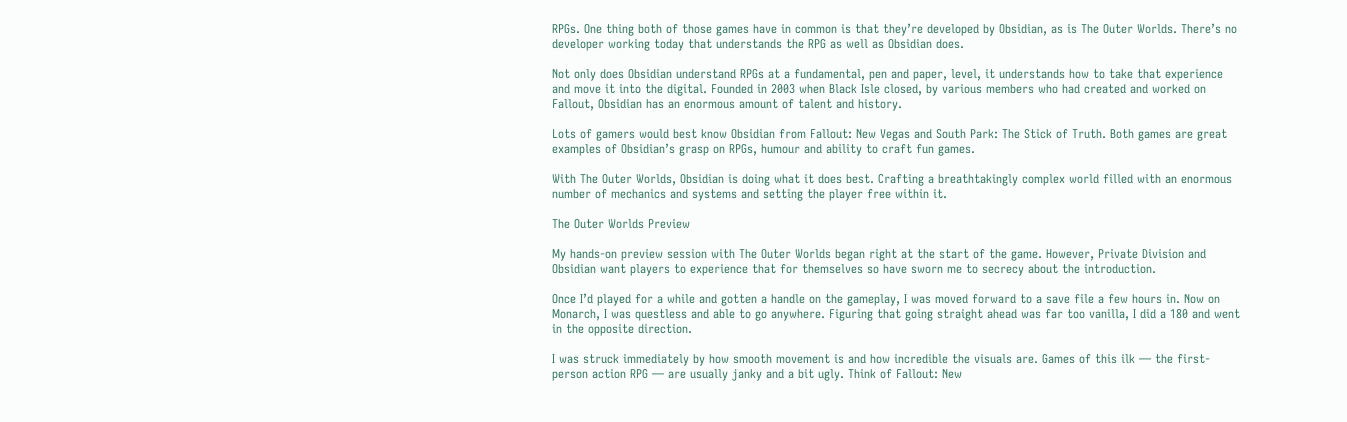RPGs. One thing both of those games have in common is that they’re developed by Obsidian, as is The Outer Worlds. There’s no developer working today that understands the RPG as well as Obsidian does.

Not only does Obsidian understand RPGs at a fundamental, pen and paper, level, it understands how to take that experience and move it into the digital. Founded in 2003 when Black Isle closed, by various members who had created and worked on Fallout, Obsidian has an enormous amount of talent and history.

Lots of gamers would best know Obsidian from Fallout: New Vegas and South Park: The Stick of Truth. Both games are great examples of Obsidian’s grasp on RPGs, humour and ability to craft fun games.

With The Outer Worlds, Obsidian is doing what it does best. Crafting a breathtakingly complex world filled with an enormous number of mechanics and systems and setting the player free within it.

The Outer Worlds Preview

My hands-on preview session with The Outer Worlds began right at the start of the game. However, Private Division and Obsidian want players to experience that for themselves so have sworn me to secrecy about the introduction.

Once I’d played for a while and gotten a handle on the gameplay, I was moved forward to a save file a few hours in. Now on Monarch, I was questless and able to go anywhere. Figuring that going straight ahead was far too vanilla, I did a 180 and went in the opposite direction.

I was struck immediately by how smooth movement is and how incredible the visuals are. Games of this ilk — the first-person action RPG — are usually janky and a bit ugly. Think of Fallout: New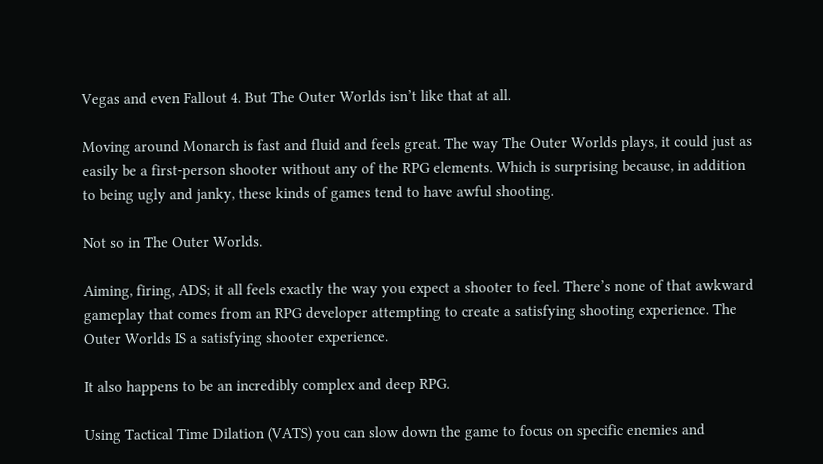Vegas and even Fallout 4. But The Outer Worlds isn’t like that at all.

Moving around Monarch is fast and fluid and feels great. The way The Outer Worlds plays, it could just as easily be a first-person shooter without any of the RPG elements. Which is surprising because, in addition to being ugly and janky, these kinds of games tend to have awful shooting.

Not so in The Outer Worlds.

Aiming, firing, ADS; it all feels exactly the way you expect a shooter to feel. There’s none of that awkward gameplay that comes from an RPG developer attempting to create a satisfying shooting experience. The Outer Worlds IS a satisfying shooter experience.

It also happens to be an incredibly complex and deep RPG.

Using Tactical Time Dilation (VATS) you can slow down the game to focus on specific enemies and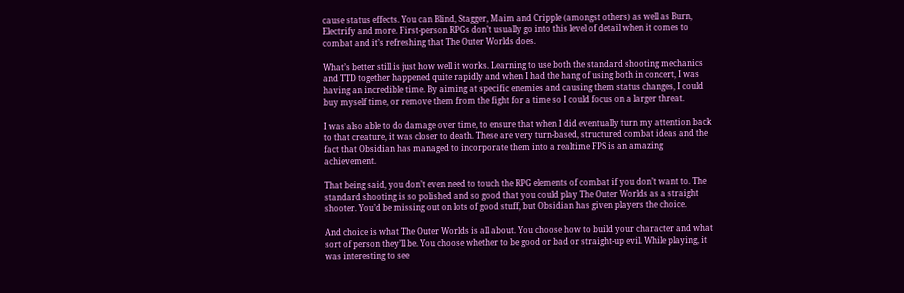cause status effects. You can Blind, Stagger, Maim and Cripple (amongst others) as well as Burn, Electrify and more. First-person RPGs don’t usually go into this level of detail when it comes to combat and it’s refreshing that The Outer Worlds does.

What’s better still is just how well it works. Learning to use both the standard shooting mechanics and TTD together happened quite rapidly and when I had the hang of using both in concert, I was having an incredible time. By aiming at specific enemies and causing them status changes, I could buy myself time, or remove them from the fight for a time so I could focus on a larger threat.

I was also able to do damage over time, to ensure that when I did eventually turn my attention back to that creature, it was closer to death. These are very turn-based, structured combat ideas and the fact that Obsidian has managed to incorporate them into a realtime FPS is an amazing achievement.

That being said, you don’t even need to touch the RPG elements of combat if you don’t want to. The standard shooting is so polished and so good that you could play The Outer Worlds as a straight shooter. You’d be missing out on lots of good stuff, but Obsidian has given players the choice.

And choice is what The Outer Worlds is all about. You choose how to build your character and what sort of person they’ll be. You choose whether to be good or bad or straight-up evil. While playing, it was interesting to see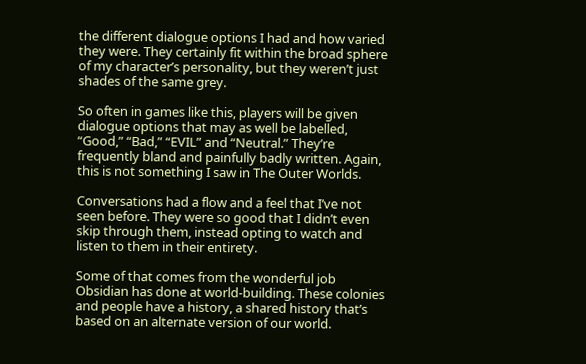the different dialogue options I had and how varied they were. They certainly fit within the broad sphere of my character’s personality, but they weren’t just shades of the same grey.

So often in games like this, players will be given dialogue options that may as well be labelled, “Good,” “Bad,” “EVIL” and “Neutral.” They’re frequently bland and painfully badly written. Again, this is not something I saw in The Outer Worlds.

Conversations had a flow and a feel that I’ve not seen before. They were so good that I didn’t even skip through them, instead opting to watch and listen to them in their entirety.

Some of that comes from the wonderful job Obsidian has done at world-building. These colonies and people have a history, a shared history that’s based on an alternate version of our world.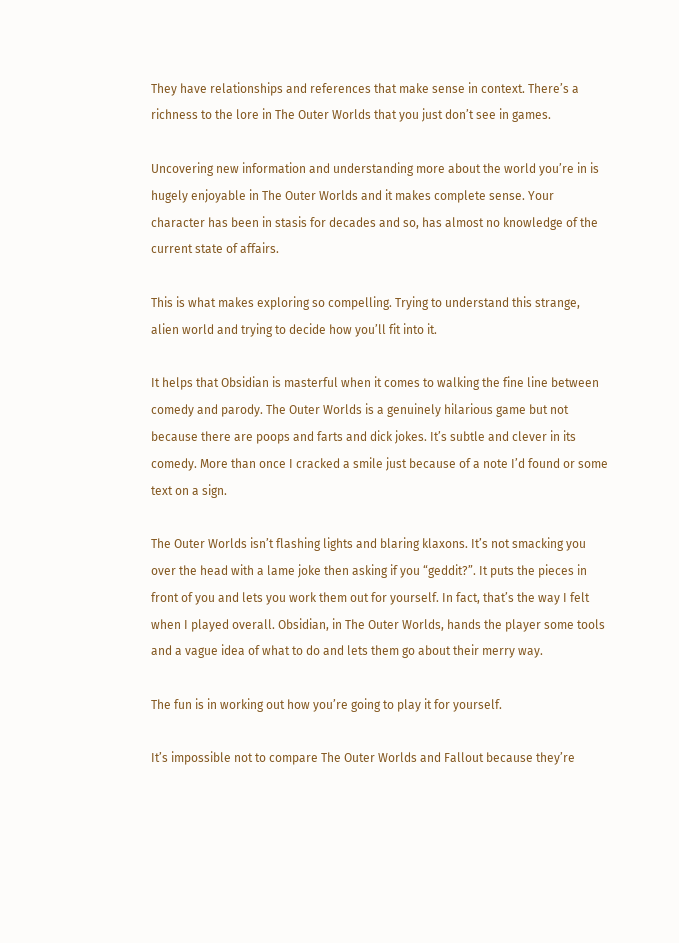They have relationships and references that make sense in context. There’s a richness to the lore in The Outer Worlds that you just don’t see in games.

Uncovering new information and understanding more about the world you’re in is hugely enjoyable in The Outer Worlds and it makes complete sense. Your character has been in stasis for decades and so, has almost no knowledge of the current state of affairs.

This is what makes exploring so compelling. Trying to understand this strange, alien world and trying to decide how you’ll fit into it.

It helps that Obsidian is masterful when it comes to walking the fine line between comedy and parody. The Outer Worlds is a genuinely hilarious game but not because there are poops and farts and dick jokes. It’s subtle and clever in its comedy. More than once I cracked a smile just because of a note I’d found or some text on a sign.

The Outer Worlds isn’t flashing lights and blaring klaxons. It’s not smacking you over the head with a lame joke then asking if you “geddit?”. It puts the pieces in front of you and lets you work them out for yourself. In fact, that’s the way I felt when I played overall. Obsidian, in The Outer Worlds, hands the player some tools and a vague idea of what to do and lets them go about their merry way.

The fun is in working out how you’re going to play it for yourself.

It’s impossible not to compare The Outer Worlds and Fallout because they’re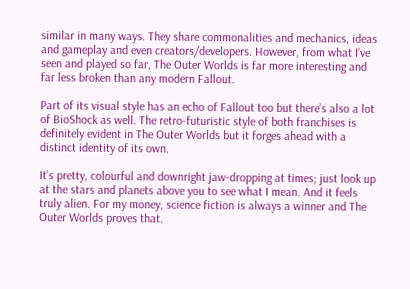similar in many ways. They share commonalities and mechanics, ideas and gameplay and even creators/developers. However, from what I’ve seen and played so far, The Outer Worlds is far more interesting and far less broken than any modern Fallout.

Part of its visual style has an echo of Fallout too but there’s also a lot of BioShock as well. The retro-futuristic style of both franchises is definitely evident in The Outer Worlds but it forges ahead with a distinct identity of its own.

It’s pretty, colourful and downright jaw-dropping at times; just look up at the stars and planets above you to see what I mean. And it feels truly alien. For my money, science fiction is always a winner and The Outer Worlds proves that.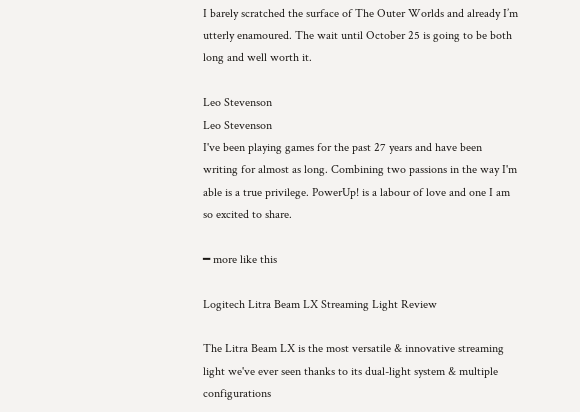I barely scratched the surface of The Outer Worlds and already I’m utterly enamoured. The wait until October 25 is going to be both long and well worth it.

Leo Stevenson
Leo Stevenson
I've been playing games for the past 27 years and have been writing for almost as long. Combining two passions in the way I'm able is a true privilege. PowerUp! is a labour of love and one I am so excited to share.

━ more like this

Logitech Litra Beam LX Streaming Light Review

The Litra Beam LX is the most versatile & innovative streaming light we've ever seen thanks to its dual-light system & multiple configurations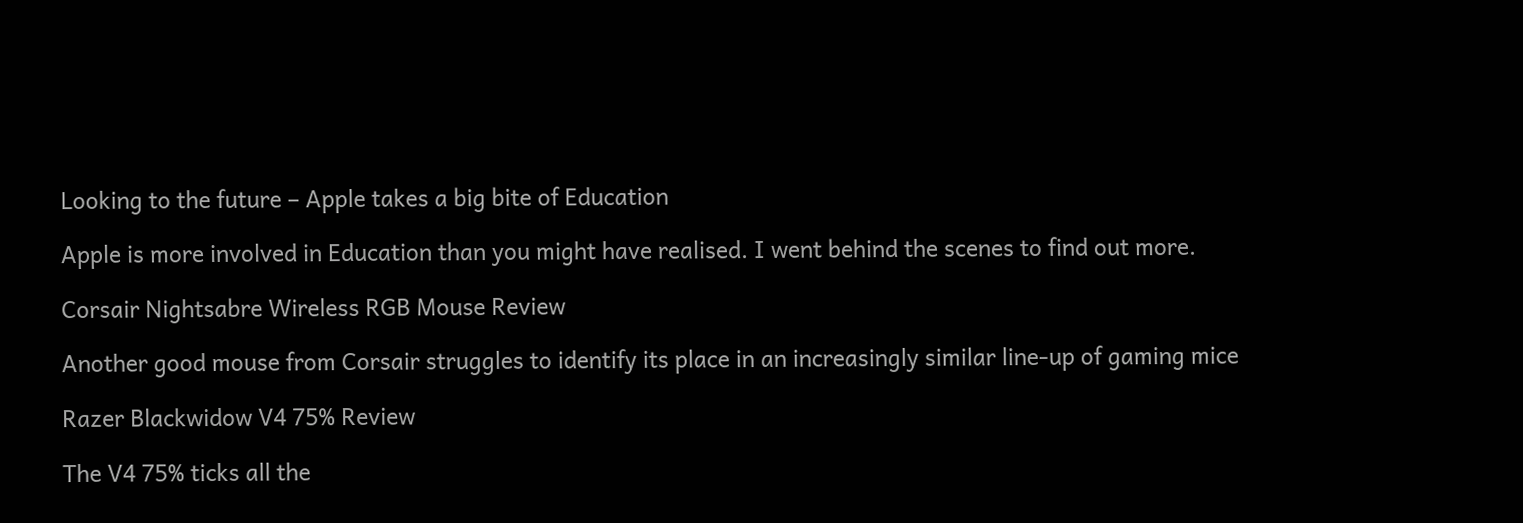Looking to the future – Apple takes a big bite of Education

Apple is more involved in Education than you might have realised. I went behind the scenes to find out more.

Corsair Nightsabre Wireless RGB Mouse Review

Another good mouse from Corsair struggles to identify its place in an increasingly similar line-up of gaming mice

Razer Blackwidow V4 75% Review

The V4 75% ticks all the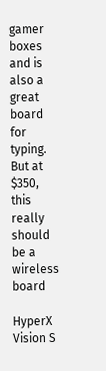gamer boxes and is also a great board for typing. But at $350, this really should be a wireless board

HyperX Vision S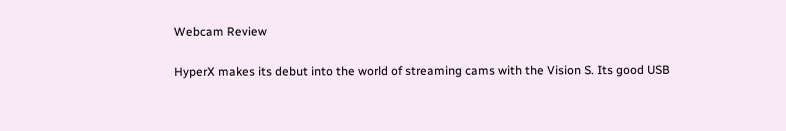Webcam Review

HyperX makes its debut into the world of streaming cams with the Vision S. Its good USB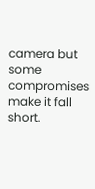camera but some compromises make it fall short.